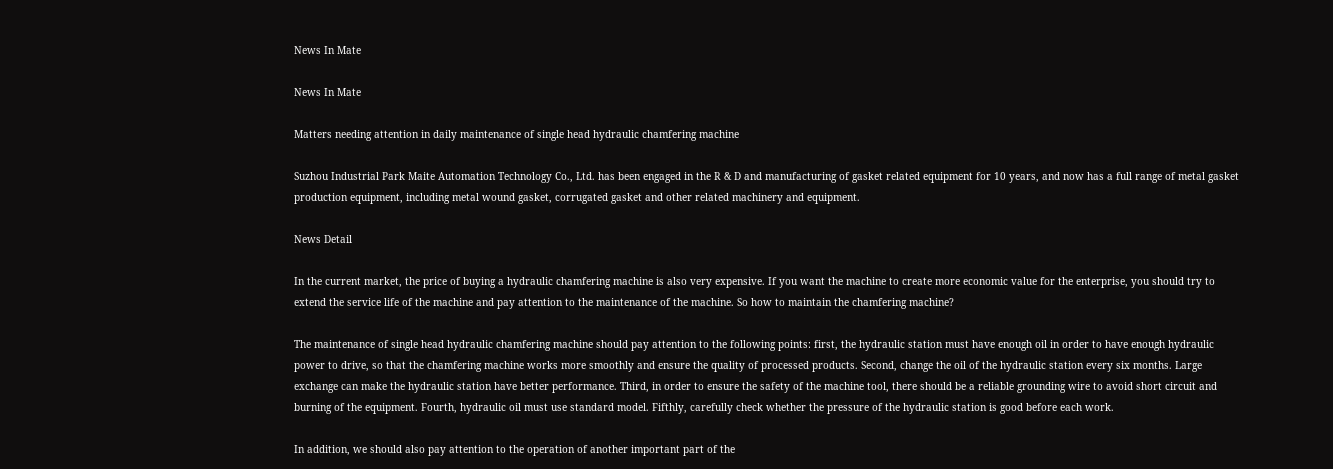News In Mate

News In Mate

Matters needing attention in daily maintenance of single head hydraulic chamfering machine

Suzhou Industrial Park Maite Automation Technology Co., Ltd. has been engaged in the R & D and manufacturing of gasket related equipment for 10 years, and now has a full range of metal gasket production equipment, including metal wound gasket, corrugated gasket and other related machinery and equipment.

News Detail

In the current market, the price of buying a hydraulic chamfering machine is also very expensive. If you want the machine to create more economic value for the enterprise, you should try to extend the service life of the machine and pay attention to the maintenance of the machine. So how to maintain the chamfering machine?

The maintenance of single head hydraulic chamfering machine should pay attention to the following points: first, the hydraulic station must have enough oil in order to have enough hydraulic power to drive, so that the chamfering machine works more smoothly and ensure the quality of processed products. Second, change the oil of the hydraulic station every six months. Large exchange can make the hydraulic station have better performance. Third, in order to ensure the safety of the machine tool, there should be a reliable grounding wire to avoid short circuit and burning of the equipment. Fourth, hydraulic oil must use standard model. Fifthly, carefully check whether the pressure of the hydraulic station is good before each work.

In addition, we should also pay attention to the operation of another important part of the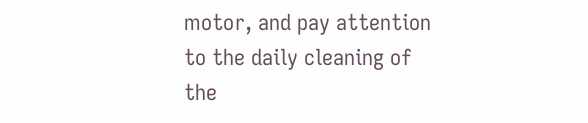motor, and pay attention to the daily cleaning of the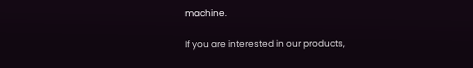machine.

If you are interested in our products,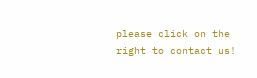please click on the right to contact us!